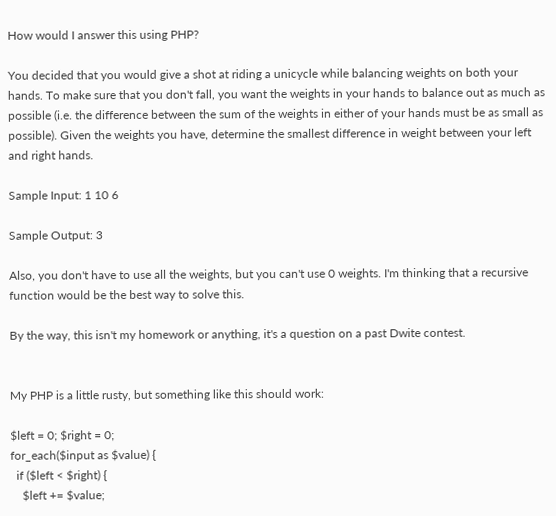How would I answer this using PHP?

You decided that you would give a shot at riding a unicycle while balancing weights on both your hands. To make sure that you don't fall, you want the weights in your hands to balance out as much as possible (i.e. the difference between the sum of the weights in either of your hands must be as small as possible). Given the weights you have, determine the smallest difference in weight between your left and right hands.

Sample Input: 1 10 6

Sample Output: 3

Also, you don't have to use all the weights, but you can't use 0 weights. I'm thinking that a recursive function would be the best way to solve this.

By the way, this isn't my homework or anything, it's a question on a past Dwite contest.


My PHP is a little rusty, but something like this should work:

$left = 0; $right = 0;
for_each($input as $value) {
  if ($left < $right) {
    $left += $value;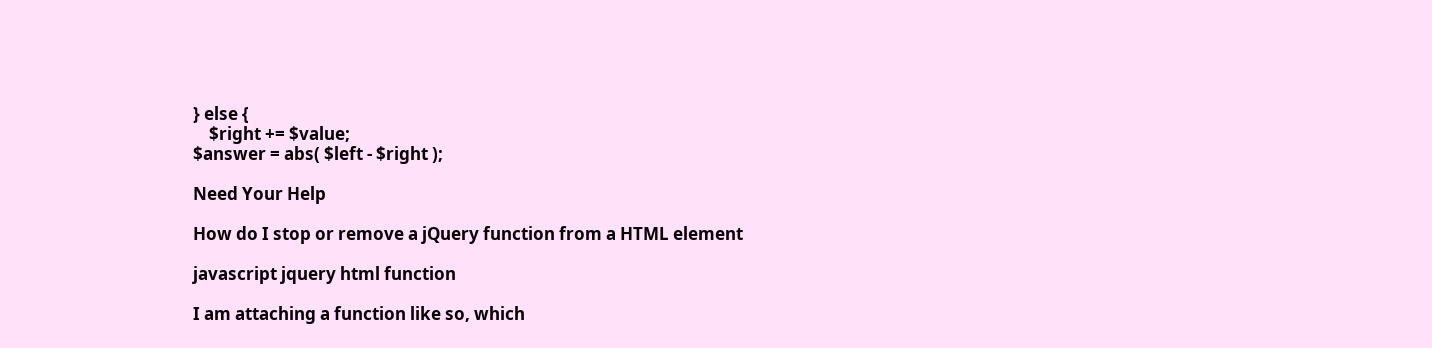} else {
    $right += $value;
$answer = abs( $left - $right );

Need Your Help

How do I stop or remove a jQuery function from a HTML element

javascript jquery html function

I am attaching a function like so, which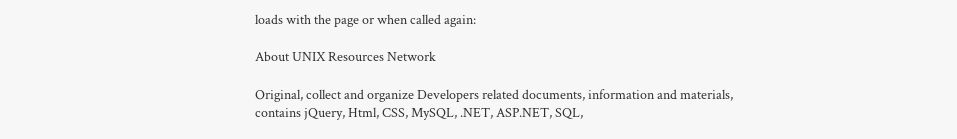loads with the page or when called again:

About UNIX Resources Network

Original, collect and organize Developers related documents, information and materials, contains jQuery, Html, CSS, MySQL, .NET, ASP.NET, SQL,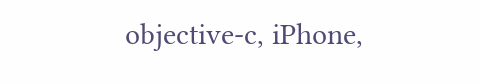objective-c, iPhone,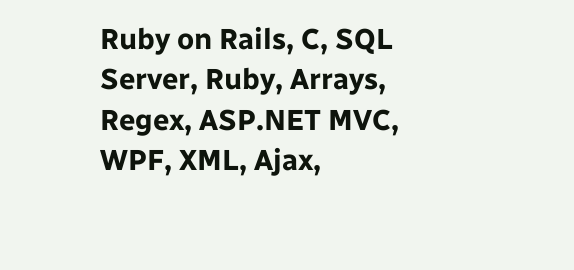Ruby on Rails, C, SQL Server, Ruby, Arrays, Regex, ASP.NET MVC, WPF, XML, Ajax,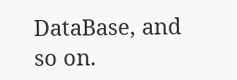DataBase, and so on.